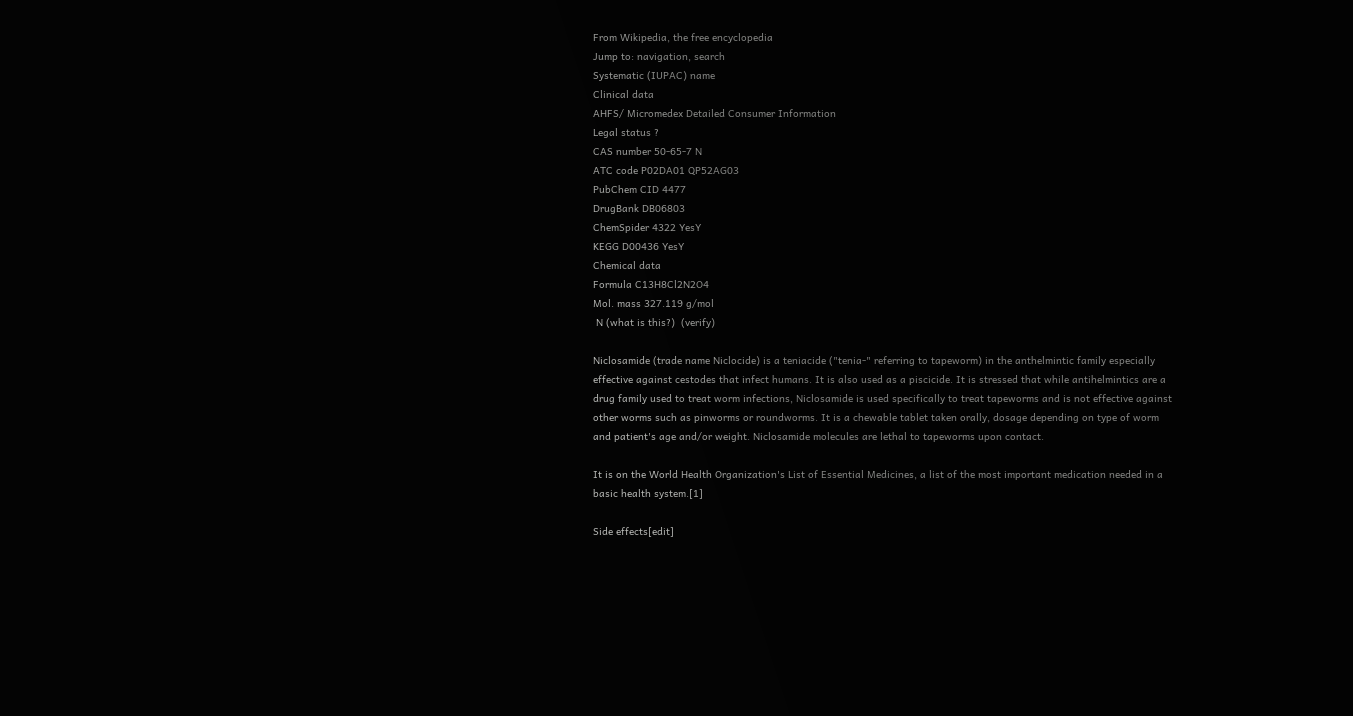From Wikipedia, the free encyclopedia
Jump to: navigation, search
Systematic (IUPAC) name
Clinical data
AHFS/ Micromedex Detailed Consumer Information
Legal status ?
CAS number 50-65-7 N
ATC code P02DA01 QP52AG03
PubChem CID 4477
DrugBank DB06803
ChemSpider 4322 YesY
KEGG D00436 YesY
Chemical data
Formula C13H8Cl2N2O4
Mol. mass 327.119 g/mol
 N (what is this?)  (verify)

Niclosamide (trade name Niclocide) is a teniacide ("tenia-" referring to tapeworm) in the anthelmintic family especially effective against cestodes that infect humans. It is also used as a piscicide. It is stressed that while antihelmintics are a drug family used to treat worm infections, Niclosamide is used specifically to treat tapeworms and is not effective against other worms such as pinworms or roundworms. It is a chewable tablet taken orally, dosage depending on type of worm and patient's age and/or weight. Niclosamide molecules are lethal to tapeworms upon contact.

It is on the World Health Organization's List of Essential Medicines, a list of the most important medication needed in a basic health system.[1]

Side effects[edit]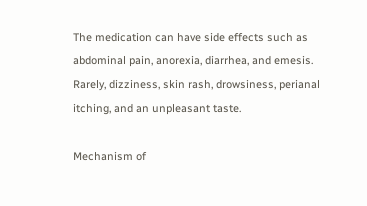The medication can have side effects such as abdominal pain, anorexia, diarrhea, and emesis. Rarely, dizziness, skin rash, drowsiness, perianal itching, and an unpleasant taste.

Mechanism of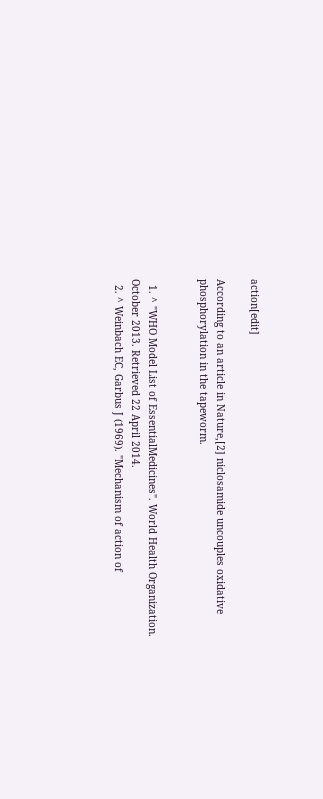action[edit]

According to an article in Nature,[2] niclosamide uncouples oxidative phosphorylation in the tapeworm.


  1. ^ "WHO Model List of EssentialMedicines". World Health Organization. October 2013. Retrieved 22 April 2014.
  2. ^ Weinbach EC, Garbus J (1969). "Mechanism of action of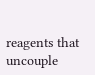reagents that uncouple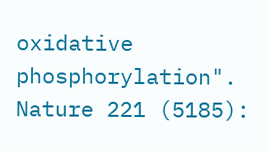oxidative phosphorylation". Nature 221 (5185):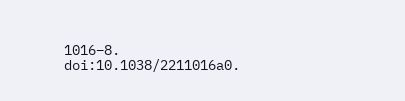1016–8. doi:10.1038/2211016a0.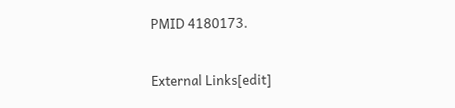PMID 4180173.

External Links[edit]